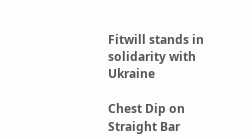Fitwill stands in solidarity with Ukraine

Chest Dip on Straight Bar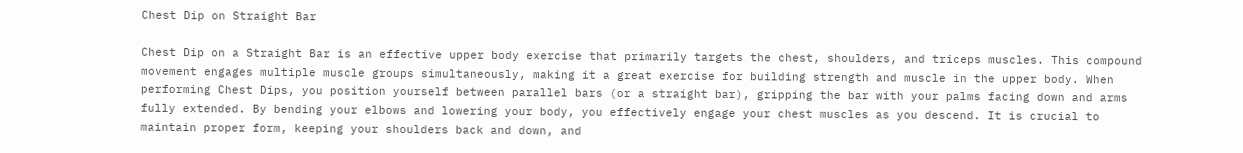Chest Dip on Straight Bar

Chest Dip on a Straight Bar is an effective upper body exercise that primarily targets the chest, shoulders, and triceps muscles. This compound movement engages multiple muscle groups simultaneously, making it a great exercise for building strength and muscle in the upper body. When performing Chest Dips, you position yourself between parallel bars (or a straight bar), gripping the bar with your palms facing down and arms fully extended. By bending your elbows and lowering your body, you effectively engage your chest muscles as you descend. It is crucial to maintain proper form, keeping your shoulders back and down, and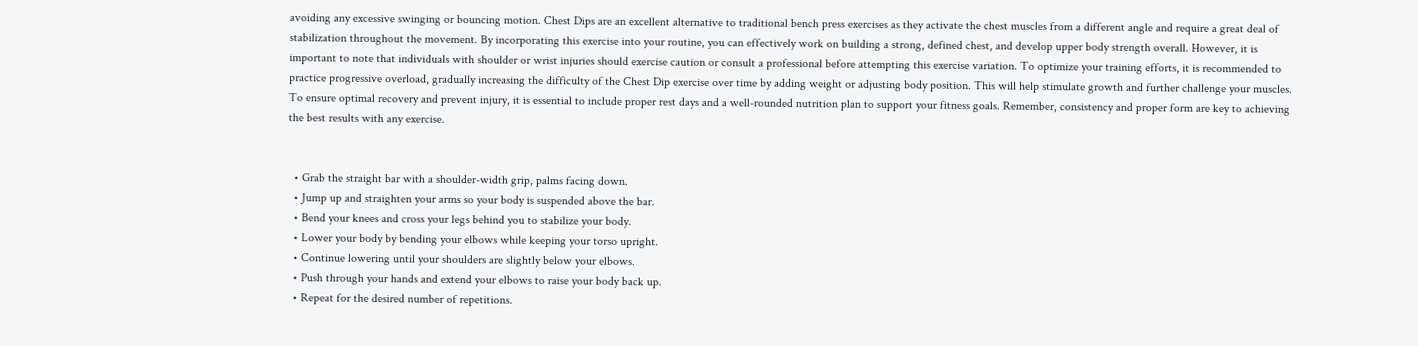avoiding any excessive swinging or bouncing motion. Chest Dips are an excellent alternative to traditional bench press exercises as they activate the chest muscles from a different angle and require a great deal of stabilization throughout the movement. By incorporating this exercise into your routine, you can effectively work on building a strong, defined chest, and develop upper body strength overall. However, it is important to note that individuals with shoulder or wrist injuries should exercise caution or consult a professional before attempting this exercise variation. To optimize your training efforts, it is recommended to practice progressive overload, gradually increasing the difficulty of the Chest Dip exercise over time by adding weight or adjusting body position. This will help stimulate growth and further challenge your muscles. To ensure optimal recovery and prevent injury, it is essential to include proper rest days and a well-rounded nutrition plan to support your fitness goals. Remember, consistency and proper form are key to achieving the best results with any exercise.


  • Grab the straight bar with a shoulder-width grip, palms facing down.
  • Jump up and straighten your arms so your body is suspended above the bar.
  • Bend your knees and cross your legs behind you to stabilize your body.
  • Lower your body by bending your elbows while keeping your torso upright.
  • Continue lowering until your shoulders are slightly below your elbows.
  • Push through your hands and extend your elbows to raise your body back up.
  • Repeat for the desired number of repetitions.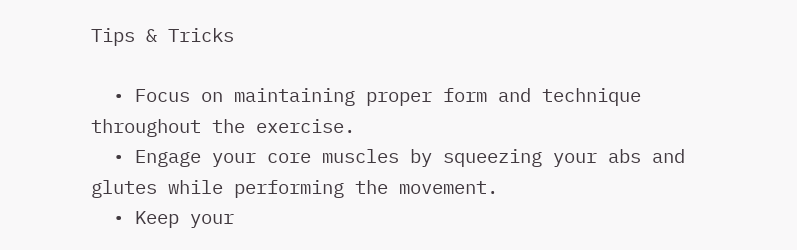Tips & Tricks

  • Focus on maintaining proper form and technique throughout the exercise.
  • Engage your core muscles by squeezing your abs and glutes while performing the movement.
  • Keep your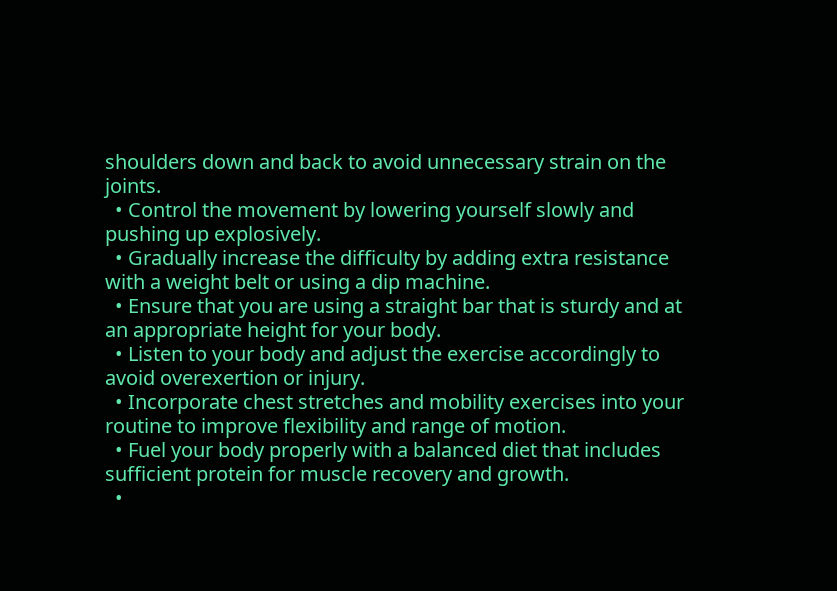shoulders down and back to avoid unnecessary strain on the joints.
  • Control the movement by lowering yourself slowly and pushing up explosively.
  • Gradually increase the difficulty by adding extra resistance with a weight belt or using a dip machine.
  • Ensure that you are using a straight bar that is sturdy and at an appropriate height for your body.
  • Listen to your body and adjust the exercise accordingly to avoid overexertion or injury.
  • Incorporate chest stretches and mobility exercises into your routine to improve flexibility and range of motion.
  • Fuel your body properly with a balanced diet that includes sufficient protein for muscle recovery and growth.
  •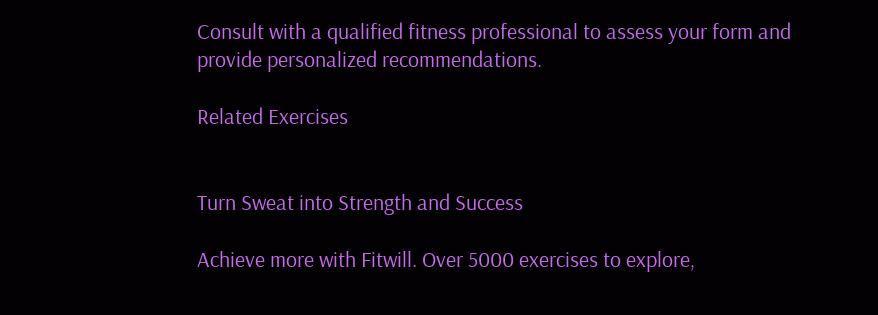Consult with a qualified fitness professional to assess your form and provide personalized recommendations.

Related Exercises


Turn Sweat into Strength and Success

Achieve more with Fitwill. Over 5000 exercises to explore,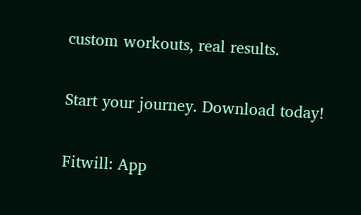custom workouts, real results.

Start your journey. Download today!

Fitwill: App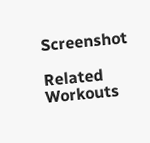Screenshot

Related Workouts